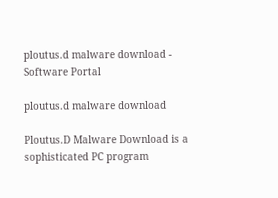ploutus.d malware download - Software Portal

ploutus.d malware download

Ploutus.D Malware Download is a sophisticated PC program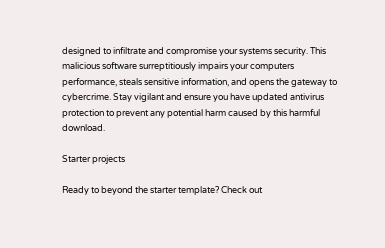designed to infiltrate and compromise your systems security. This malicious software surreptitiously impairs your computers performance, steals sensitive information, and opens the gateway to cybercrime. Stay vigilant and ensure you have updated antivirus protection to prevent any potential harm caused by this harmful download.

Starter projects

Ready to beyond the starter template? Check out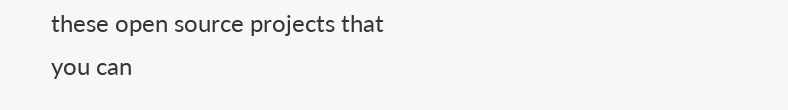these open source projects that you can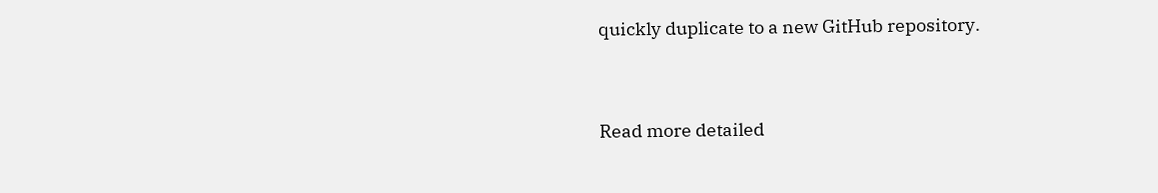quickly duplicate to a new GitHub repository.


Read more detailed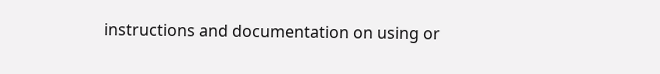instructions and documentation on using or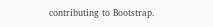contributing to Bootstrap.